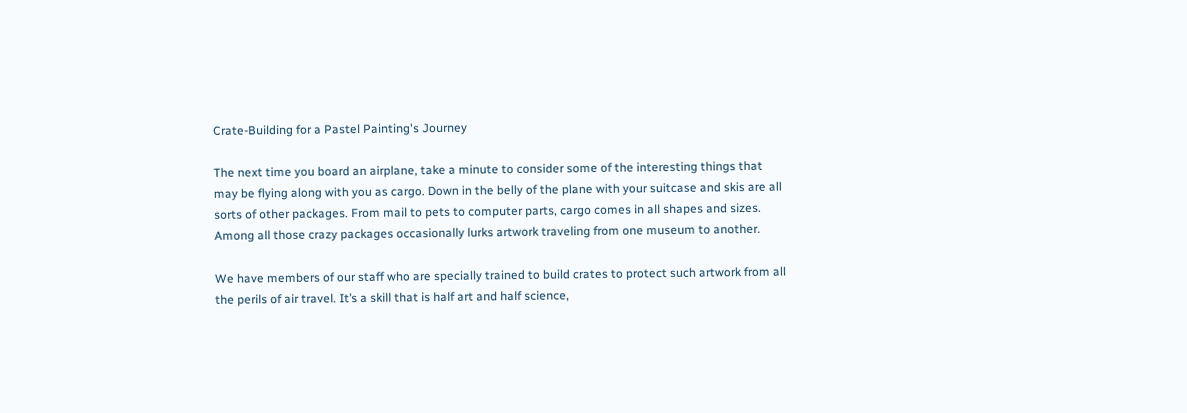Crate-Building for a Pastel Painting's Journey

The next time you board an airplane, take a minute to consider some of the interesting things that may be flying along with you as cargo. Down in the belly of the plane with your suitcase and skis are all sorts of other packages. From mail to pets to computer parts, cargo comes in all shapes and sizes. Among all those crazy packages occasionally lurks artwork traveling from one museum to another.

We have members of our staff who are specially trained to build crates to protect such artwork from all the perils of air travel. It’s a skill that is half art and half science,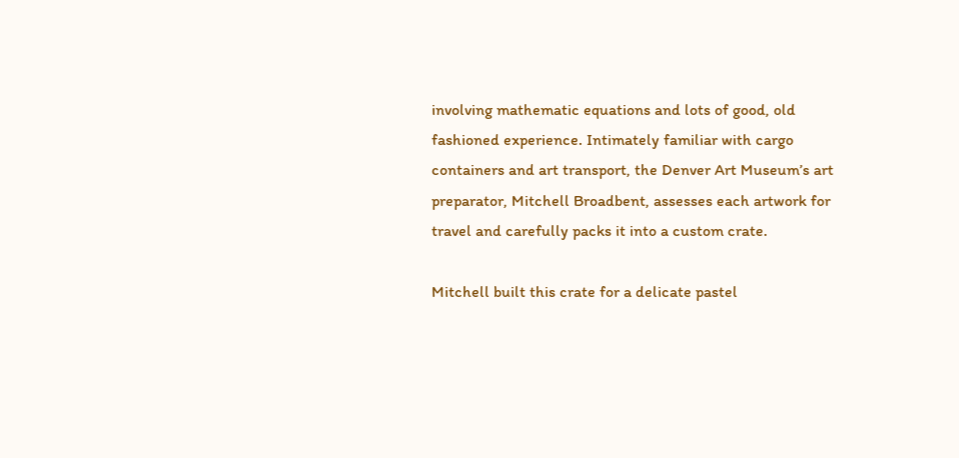involving mathematic equations and lots of good, old fashioned experience. Intimately familiar with cargo containers and art transport, the Denver Art Museum’s art preparator, Mitchell Broadbent, assesses each artwork for travel and carefully packs it into a custom crate.

Mitchell built this crate for a delicate pastel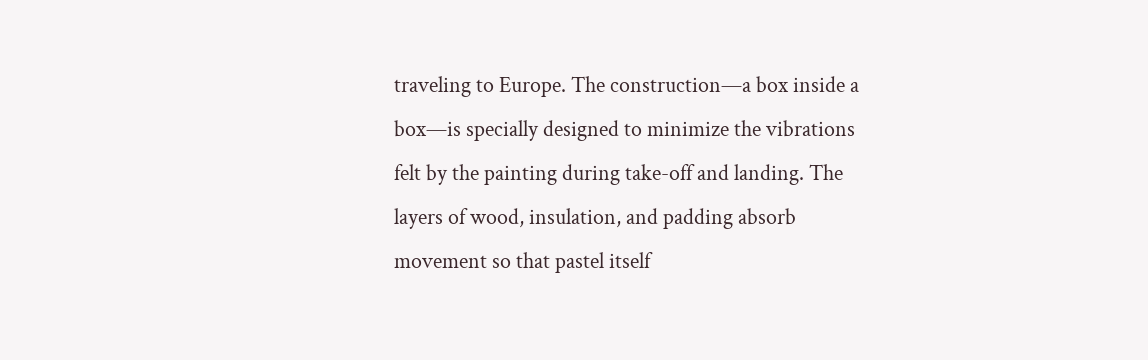traveling to Europe. The construction—a box inside a box—is specially designed to minimize the vibrations felt by the painting during take-off and landing. The layers of wood, insulation, and padding absorb movement so that pastel itself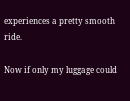experiences a pretty smooth ride.

Now if only my luggage could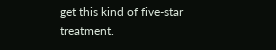get this kind of five-star treatment.